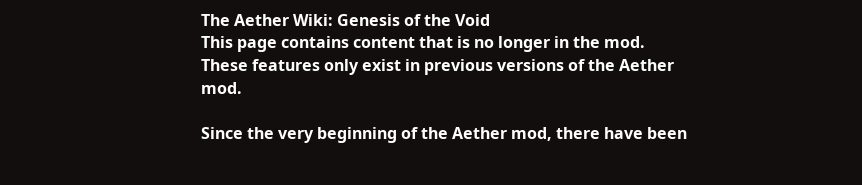The Aether Wiki: Genesis of the Void
This page contains content that is no longer in the mod.
These features only exist in previous versions of the Aether mod.

Since the very beginning of the Aether mod, there have been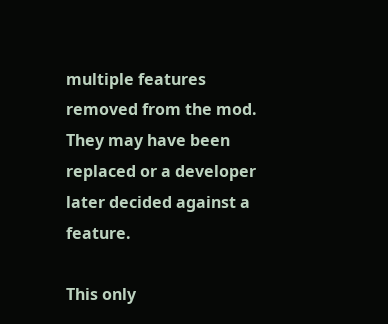multiple features removed from the mod. They may have been replaced or a developer later decided against a feature.

This only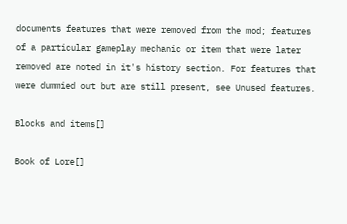documents features that were removed from the mod; features of a particular gameplay mechanic or item that were later removed are noted in it's history section. For features that were dummied out but are still present, see Unused features.

Blocks and items[]

Book of Lore[]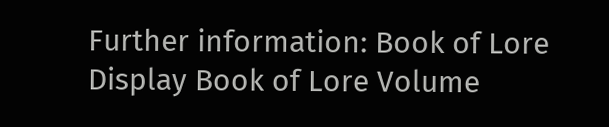Further information: Book of Lore
Display Book of Lore Volume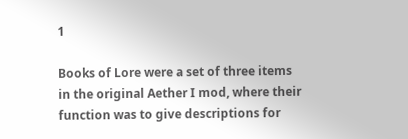1

Books of Lore were a set of three items in the original Aether I mod, where their function was to give descriptions for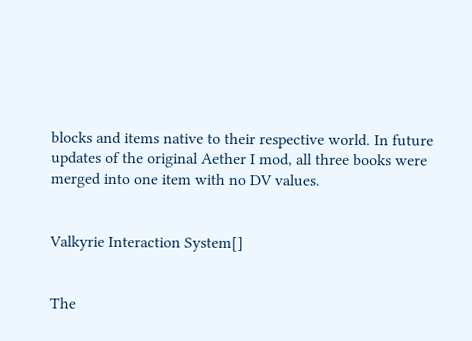blocks and items native to their respective world. In future updates of the original Aether I mod, all three books were merged into one item with no DV values.


Valkyrie Interaction System[]


The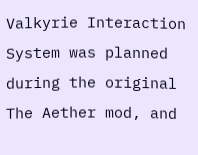Valkyrie Interaction System was planned during the original The Aether mod, and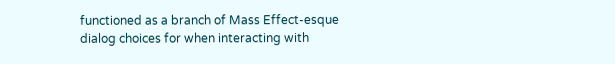functioned as a branch of Mass Effect-esque dialog choices for when interacting with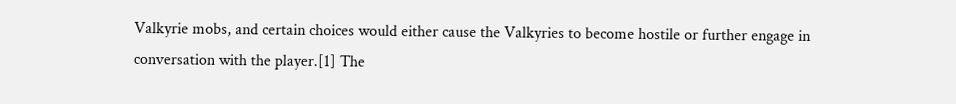Valkyrie mobs, and certain choices would either cause the Valkyries to become hostile or further engage in conversation with the player.[1] The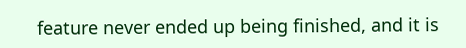feature never ended up being finished, and it is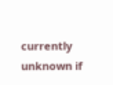currently unknown if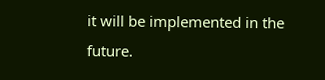it will be implemented in the future.